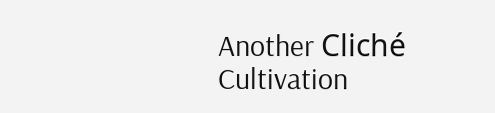Another Cliché Cultivation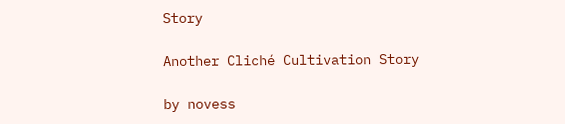Story

Another Cliché Cultivation Story

by novess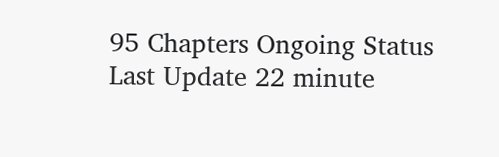95 Chapters Ongoing Status
Last Update 22 minute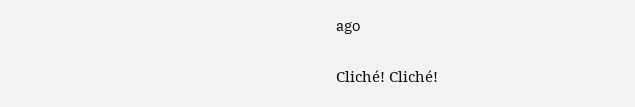ago


Cliché! Cliché!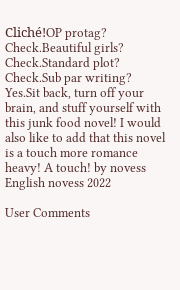Cliché!OP protag? Check.Beautiful girls? Check.Standard plot? Check.Sub par writing? Yes.Sit back, turn off your brain, and stuff yourself with this junk food novel! I would also like to add that this novel is a touch more romance heavy! A touch! by novess English novess 2022

User Comments